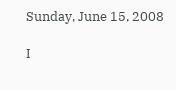Sunday, June 15, 2008

I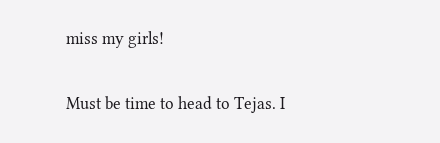miss my girls!

Must be time to head to Tejas. I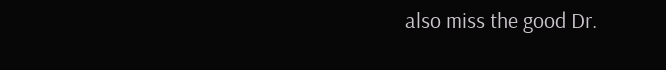also miss the good Dr.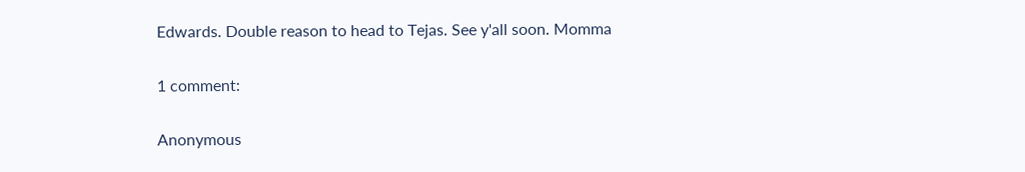Edwards. Double reason to head to Tejas. See y'all soon. Momma

1 comment:

Anonymous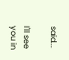said...

I'll see you in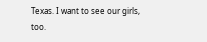Texas. I want to see our girls, too.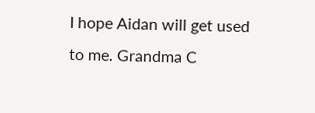I hope Aidan will get used to me. Grandma C